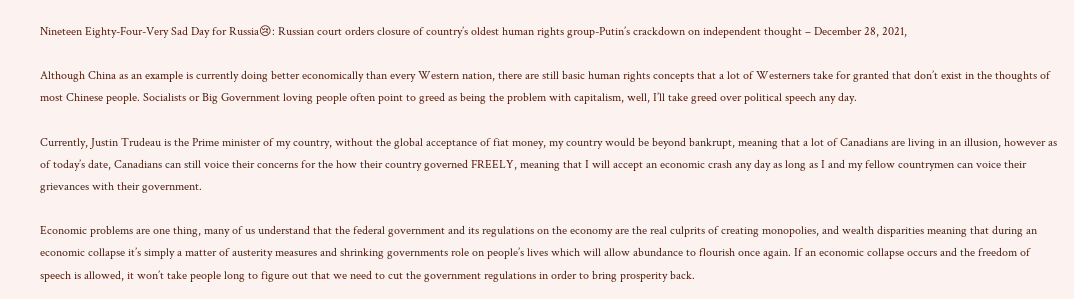Nineteen Eighty-Four-Very Sad Day for Russia😢: Russian court orders closure of country’s oldest human rights group-Putin’s crackdown on independent thought – December 28, 2021,

Although China as an example is currently doing better economically than every Western nation, there are still basic human rights concepts that a lot of Westerners take for granted that don’t exist in the thoughts of most Chinese people. Socialists or Big Government loving people often point to greed as being the problem with capitalism, well, I’ll take greed over political speech any day.

Currently, Justin Trudeau is the Prime minister of my country, without the global acceptance of fiat money, my country would be beyond bankrupt, meaning that a lot of Canadians are living in an illusion, however as of today’s date, Canadians can still voice their concerns for the how their country governed FREELY, meaning that I will accept an economic crash any day as long as I and my fellow countrymen can voice their grievances with their government.

Economic problems are one thing, many of us understand that the federal government and its regulations on the economy are the real culprits of creating monopolies, and wealth disparities meaning that during an economic collapse it’s simply a matter of austerity measures and shrinking governments role on people’s lives which will allow abundance to flourish once again. If an economic collapse occurs and the freedom of speech is allowed, it won’t take people long to figure out that we need to cut the government regulations in order to bring prosperity back.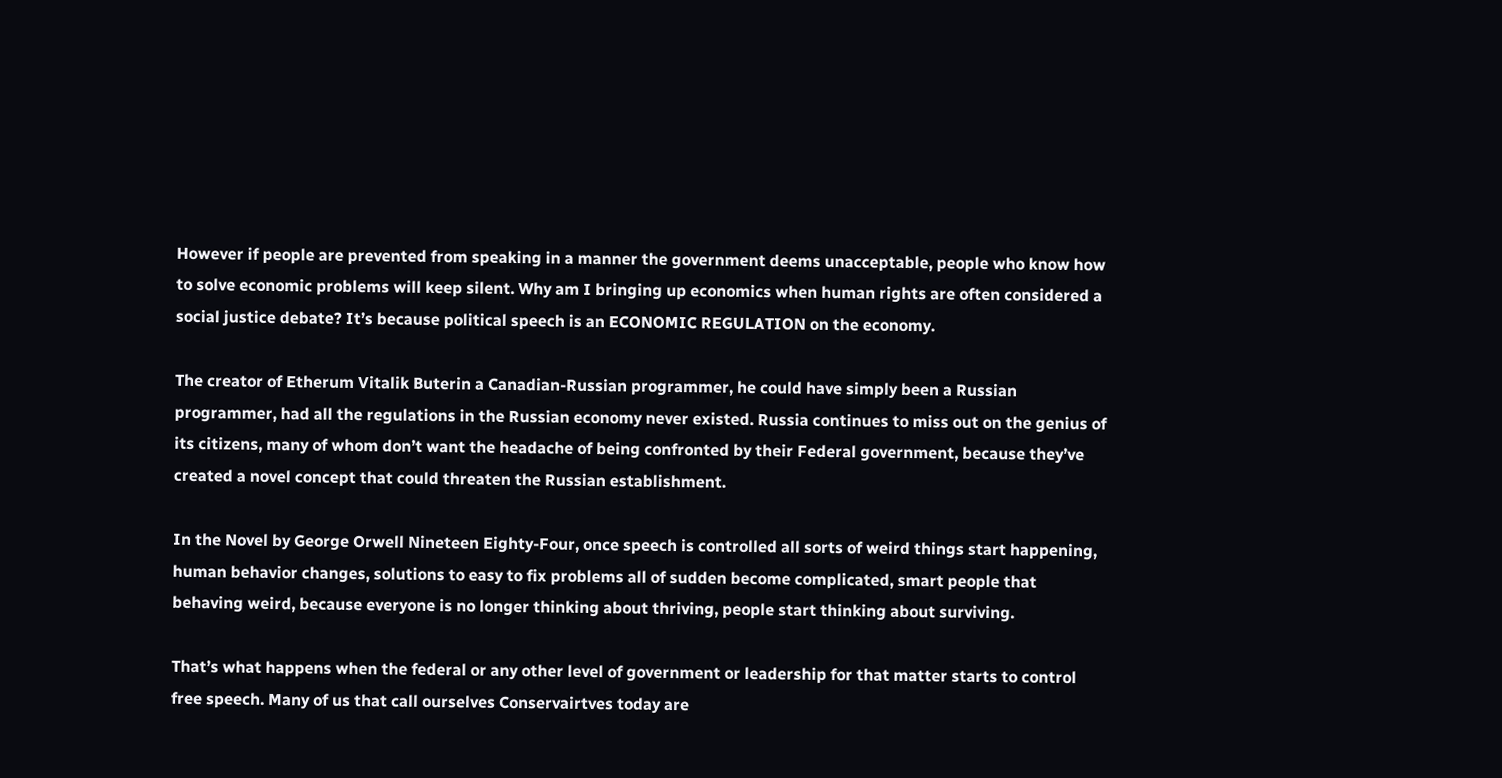However if people are prevented from speaking in a manner the government deems unacceptable, people who know how to solve economic problems will keep silent. Why am I bringing up economics when human rights are often considered a social justice debate? It’s because political speech is an ECONOMIC REGULATION on the economy.

The creator of Etherum Vitalik Buterin a Canadian-Russian programmer, he could have simply been a Russian programmer, had all the regulations in the Russian economy never existed. Russia continues to miss out on the genius of its citizens, many of whom don’t want the headache of being confronted by their Federal government, because they’ve created a novel concept that could threaten the Russian establishment.

In the Novel by George Orwell Nineteen Eighty-Four, once speech is controlled all sorts of weird things start happening, human behavior changes, solutions to easy to fix problems all of sudden become complicated, smart people that behaving weird, because everyone is no longer thinking about thriving, people start thinking about surviving.

That’s what happens when the federal or any other level of government or leadership for that matter starts to control free speech. Many of us that call ourselves Conservairtves today are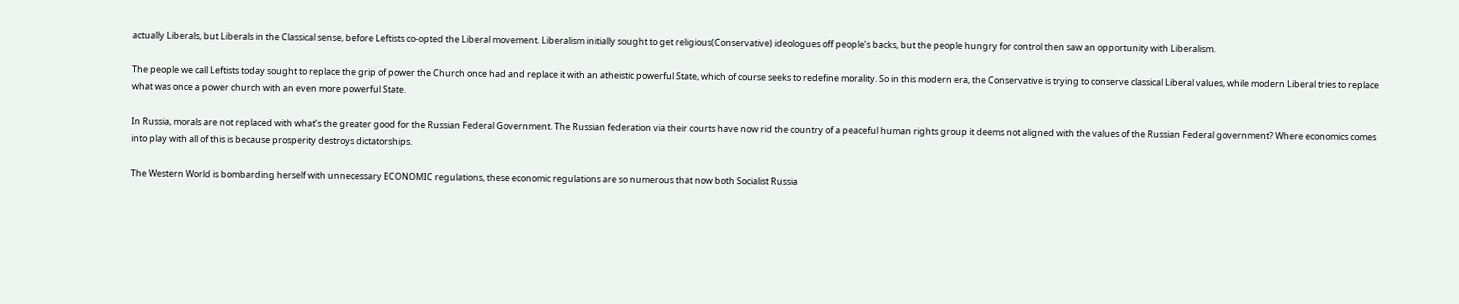actually Liberals, but Liberals in the Classical sense, before Leftists co-opted the Liberal movement. Liberalism initially sought to get religious(Conservative) ideologues off people’s backs, but the people hungry for control then saw an opportunity with Liberalism.

The people we call Leftists today sought to replace the grip of power the Church once had and replace it with an atheistic powerful State, which of course seeks to redefine morality. So in this modern era, the Conservative is trying to conserve classical Liberal values, while modern Liberal tries to replace what was once a power church with an even more powerful State.

In Russia, morals are not replaced with what’s the greater good for the Russian Federal Government. The Russian federation via their courts have now rid the country of a peaceful human rights group it deems not aligned with the values of the Russian Federal government? Where economics comes into play with all of this is because prosperity destroys dictatorships.

The Western World is bombarding herself with unnecessary ECONOMIC regulations, these economic regulations are so numerous that now both Socialist Russia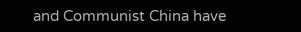and Communist China have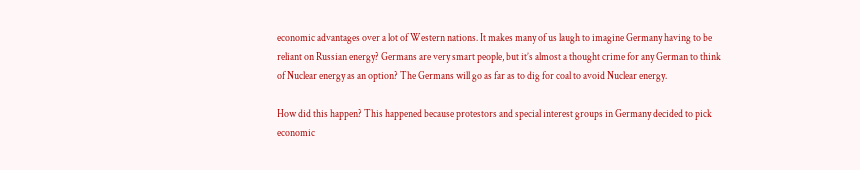economic advantages over a lot of Western nations. It makes many of us laugh to imagine Germany having to be reliant on Russian energy? Germans are very smart people, but it’s almost a thought crime for any German to think of Nuclear energy as an option? The Germans will go as far as to dig for coal to avoid Nuclear energy.

How did this happen? This happened because protestors and special interest groups in Germany decided to pick economic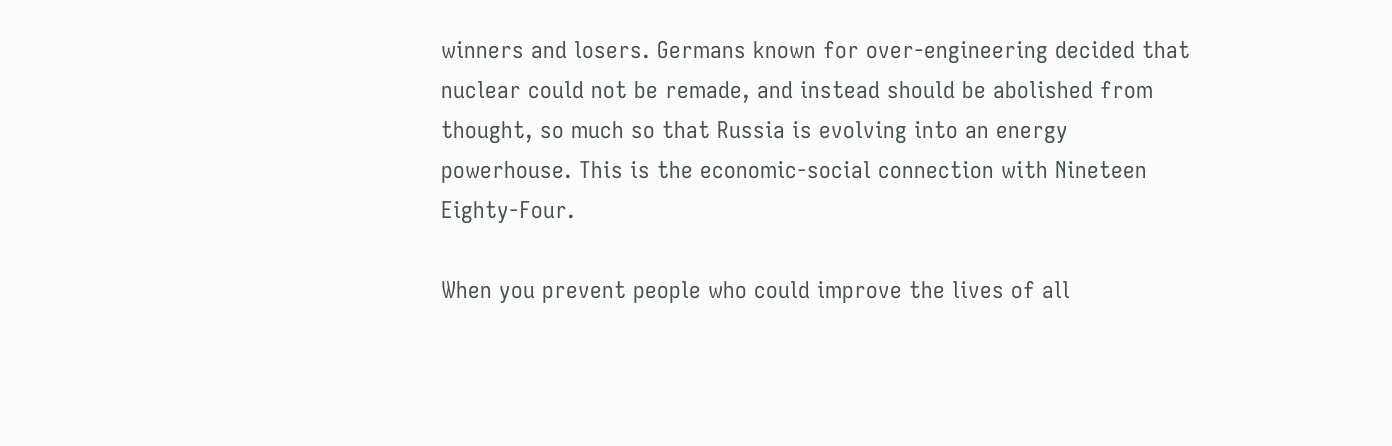winners and losers. Germans known for over-engineering decided that nuclear could not be remade, and instead should be abolished from thought, so much so that Russia is evolving into an energy powerhouse. This is the economic-social connection with Nineteen Eighty-Four.

When you prevent people who could improve the lives of all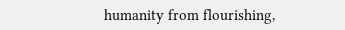humanity from flourishing,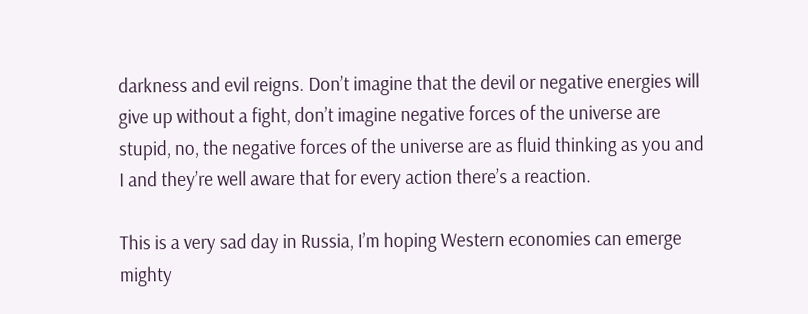darkness and evil reigns. Don’t imagine that the devil or negative energies will give up without a fight, don’t imagine negative forces of the universe are stupid, no, the negative forces of the universe are as fluid thinking as you and I and they’re well aware that for every action there’s a reaction.

This is a very sad day in Russia, I’m hoping Western economies can emerge mighty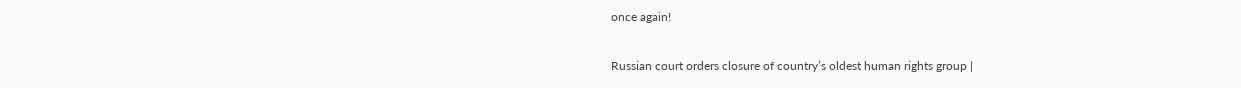once again!

Russian court orders closure of country’s oldest human rights group |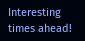Interesting times ahead!